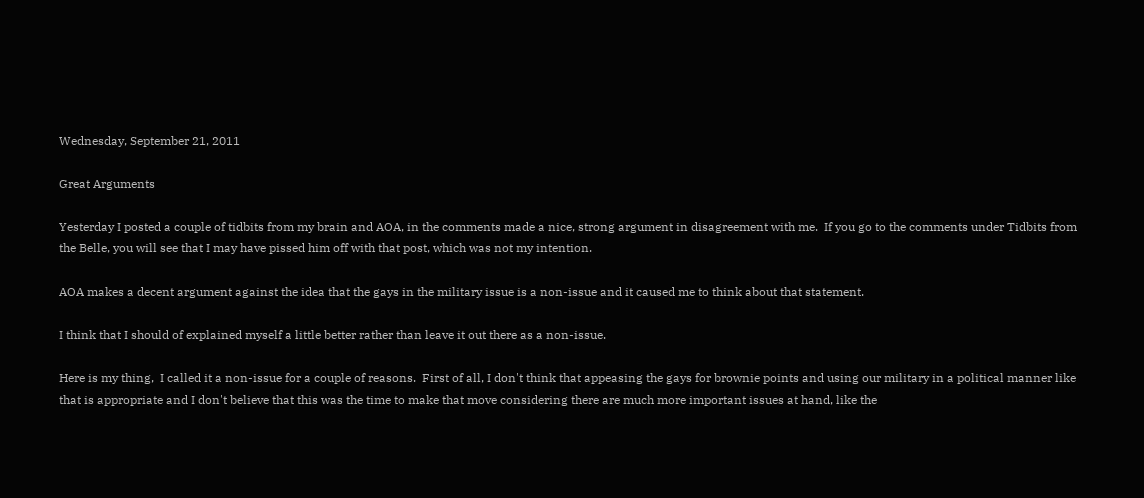Wednesday, September 21, 2011

Great Arguments

Yesterday I posted a couple of tidbits from my brain and AOA, in the comments made a nice, strong argument in disagreement with me.  If you go to the comments under Tidbits from the Belle, you will see that I may have pissed him off with that post, which was not my intention.

AOA makes a decent argument against the idea that the gays in the military issue is a non-issue and it caused me to think about that statement.

I think that I should of explained myself a little better rather than leave it out there as a non-issue.

Here is my thing,  I called it a non-issue for a couple of reasons.  First of all, I don't think that appeasing the gays for brownie points and using our military in a political manner like that is appropriate and I don't believe that this was the time to make that move considering there are much more important issues at hand, like the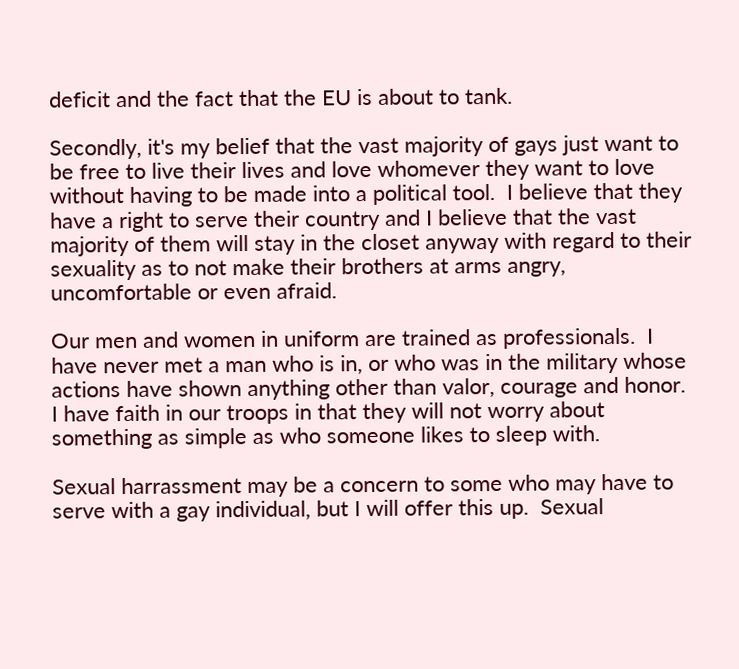deficit and the fact that the EU is about to tank.

Secondly, it's my belief that the vast majority of gays just want to be free to live their lives and love whomever they want to love without having to be made into a political tool.  I believe that they have a right to serve their country and I believe that the vast majority of them will stay in the closet anyway with regard to their sexuality as to not make their brothers at arms angry, uncomfortable or even afraid.

Our men and women in uniform are trained as professionals.  I have never met a man who is in, or who was in the military whose actions have shown anything other than valor, courage and honor.  I have faith in our troops in that they will not worry about something as simple as who someone likes to sleep with.

Sexual harrassment may be a concern to some who may have to serve with a gay individual, but I will offer this up.  Sexual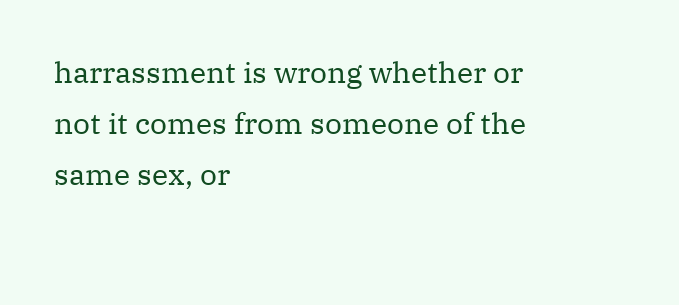harrassment is wrong whether or not it comes from someone of the same sex, or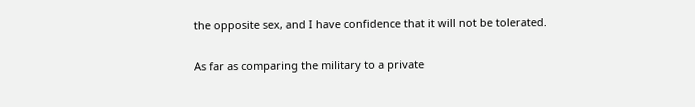the opposite sex, and I have confidence that it will not be tolerated.

As far as comparing the military to a private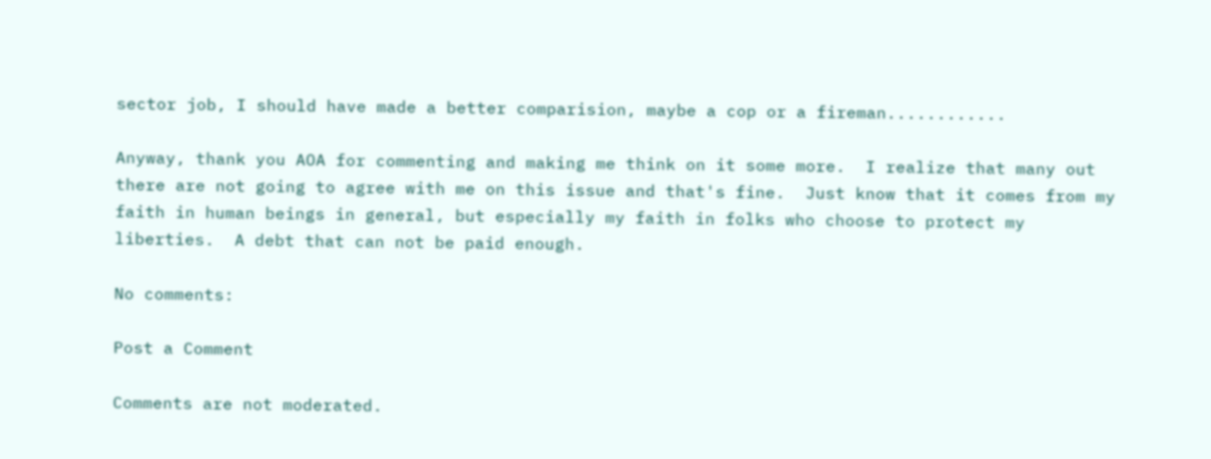sector job, I should have made a better comparision, maybe a cop or a fireman............

Anyway, thank you AOA for commenting and making me think on it some more.  I realize that many out there are not going to agree with me on this issue and that's fine.  Just know that it comes from my faith in human beings in general, but especially my faith in folks who choose to protect my liberties.  A debt that can not be paid enough.

No comments:

Post a Comment

Comments are not moderated.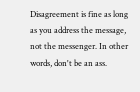Disagreement is fine as long as you address the message, not the messenger. In other words, don't be an ass.